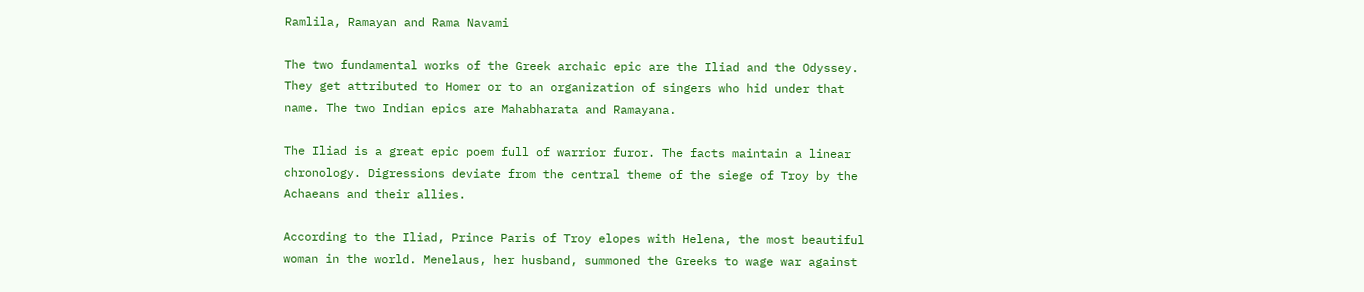Ramlila, Ramayan and Rama Navami

The two fundamental works of the Greek archaic epic are the Iliad and the Odyssey. They get attributed to Homer or to an organization of singers who hid under that name. The two Indian epics are Mahabharata and Ramayana.

The Iliad is a great epic poem full of warrior furor. The facts maintain a linear chronology. Digressions deviate from the central theme of the siege of Troy by the Achaeans and their allies.

According to the Iliad, Prince Paris of Troy elopes with Helena, the most beautiful woman in the world. Menelaus, her husband, summoned the Greeks to wage war against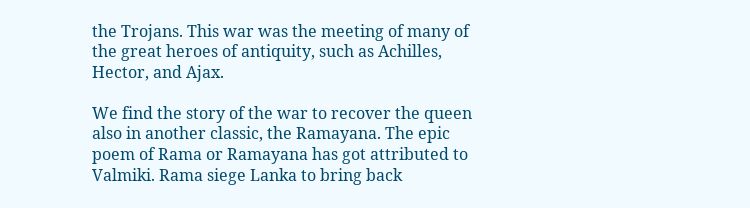the Trojans. This war was the meeting of many of the great heroes of antiquity, such as Achilles, Hector, and Ajax.

We find the story of the war to recover the queen also in another classic, the Ramayana. The epic poem of Rama or Ramayana has got attributed to Valmiki. Rama siege Lanka to bring back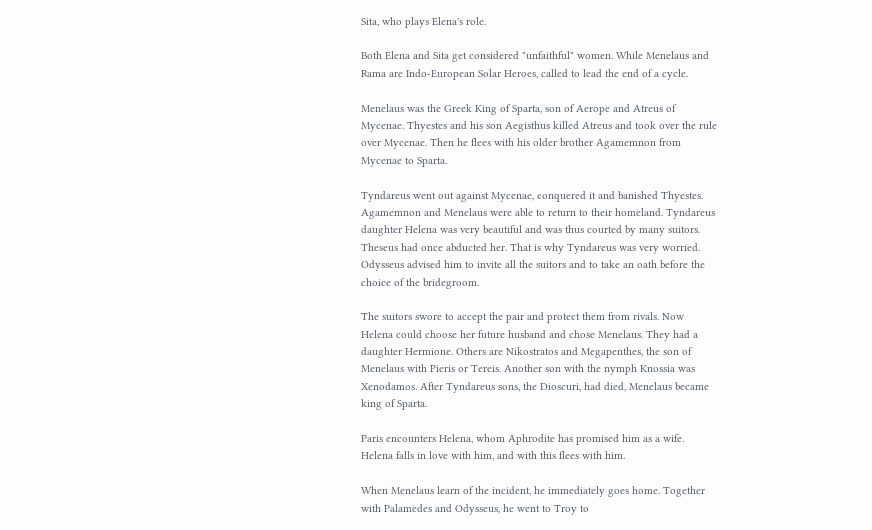Sita, who plays Elena's role.

Both Elena and Sita get considered "unfaithful" women. While Menelaus and Rama are Indo-European Solar Heroes, called to lead the end of a cycle.

Menelaus was the Greek King of Sparta, son of Aerope and Atreus of Mycenae. Thyestes and his son Aegisthus killed Atreus and took over the rule over Mycenae. Then he flees with his older brother Agamemnon from Mycenae to Sparta.

Tyndareus went out against Mycenae, conquered it and banished Thyestes. Agamemnon and Menelaus were able to return to their homeland. Tyndareus daughter Helena was very beautiful and was thus courted by many suitors. Theseus had once abducted her. That is why Tyndareus was very worried. Odysseus advised him to invite all the suitors and to take an oath before the choice of the bridegroom.

The suitors swore to accept the pair and protect them from rivals. Now Helena could choose her future husband and chose Menelaus. They had a daughter Hermione. Others are Nikostratos and Megapenthes, the son of Menelaus with Pieris or Tereis. Another son with the nymph Knossia was Xenodamos. After Tyndareus sons, the Dioscuri, had died, Menelaus became king of Sparta.

Paris encounters Helena, whom Aphrodite has promised him as a wife. Helena falls in love with him, and with this flees with him.

When Menelaus learn of the incident, he immediately goes home. Together with Palamedes and Odysseus, he went to Troy to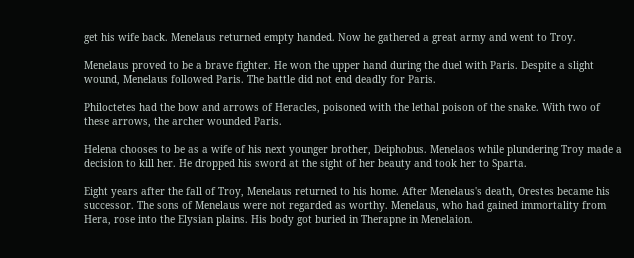get his wife back. Menelaus returned empty handed. Now he gathered a great army and went to Troy.

Menelaus proved to be a brave fighter. He won the upper hand during the duel with Paris. Despite a slight wound, Menelaus followed Paris. The battle did not end deadly for Paris.

Philoctetes had the bow and arrows of Heracles, poisoned with the lethal poison of the snake. With two of these arrows, the archer wounded Paris.

Helena chooses to be as a wife of his next younger brother, Deiphobus. Menelaos while plundering Troy made a decision to kill her. He dropped his sword at the sight of her beauty and took her to Sparta.

Eight years after the fall of Troy, Menelaus returned to his home. After Menelaus's death, Orestes became his successor. The sons of Menelaus were not regarded as worthy. Menelaus, who had gained immortality from Hera, rose into the Elysian plains. His body got buried in Therapne in Menelaion.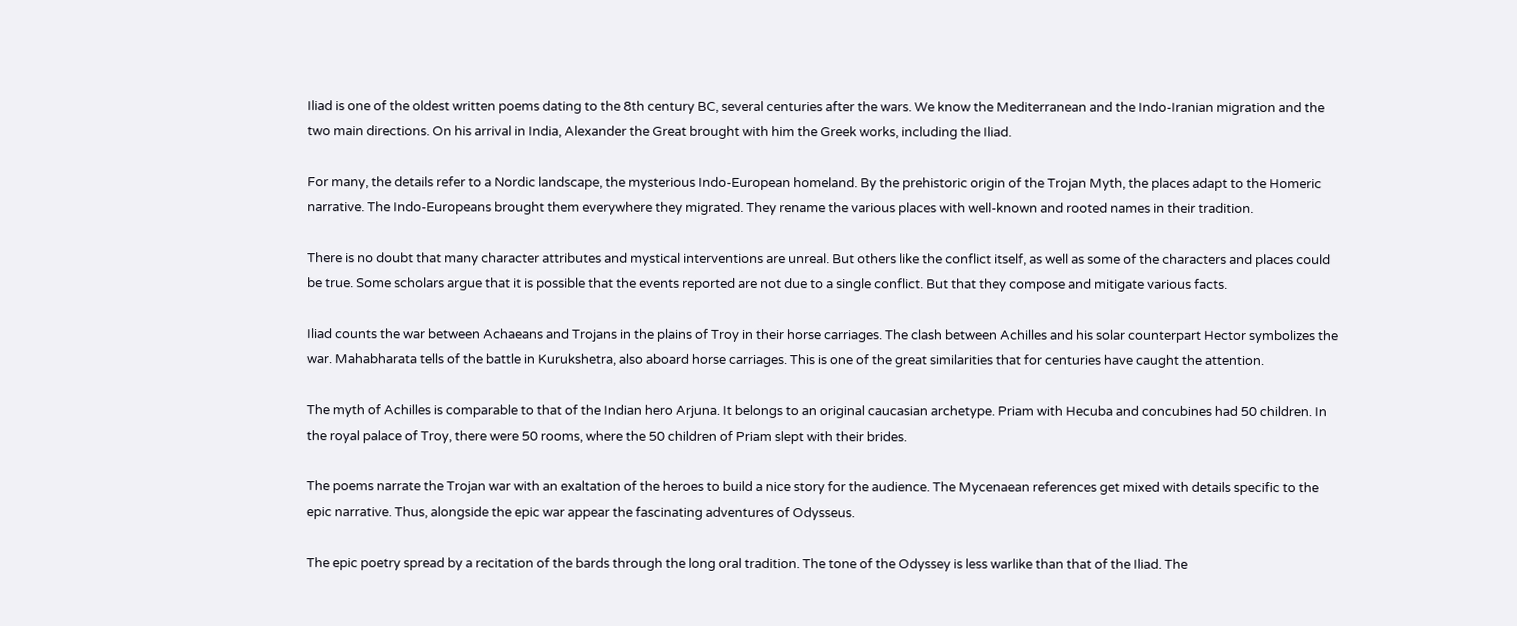Iliad is one of the oldest written poems dating to the 8th century BC, several centuries after the wars. We know the Mediterranean and the Indo-Iranian migration and the two main directions. On his arrival in India, Alexander the Great brought with him the Greek works, including the Iliad.

For many, the details refer to a Nordic landscape, the mysterious Indo-European homeland. By the prehistoric origin of the Trojan Myth, the places adapt to the Homeric narrative. The Indo-Europeans brought them everywhere they migrated. They rename the various places with well-known and rooted names in their tradition.

There is no doubt that many character attributes and mystical interventions are unreal. But others like the conflict itself, as well as some of the characters and places could be true. Some scholars argue that it is possible that the events reported are not due to a single conflict. But that they compose and mitigate various facts.

Iliad counts the war between Achaeans and Trojans in the plains of Troy in their horse carriages. The clash between Achilles and his solar counterpart Hector symbolizes the war. Mahabharata tells of the battle in Kurukshetra, also aboard horse carriages. This is one of the great similarities that for centuries have caught the attention.

The myth of Achilles is comparable to that of the Indian hero Arjuna. It belongs to an original caucasian archetype. Priam with Hecuba and concubines had 50 children. In the royal palace of Troy, there were 50 rooms, where the 50 children of Priam slept with their brides.

The poems narrate the Trojan war with an exaltation of the heroes to build a nice story for the audience. The Mycenaean references get mixed with details specific to the epic narrative. Thus, alongside the epic war appear the fascinating adventures of Odysseus.

The epic poetry spread by a recitation of the bards through the long oral tradition. The tone of the Odyssey is less warlike than that of the Iliad. The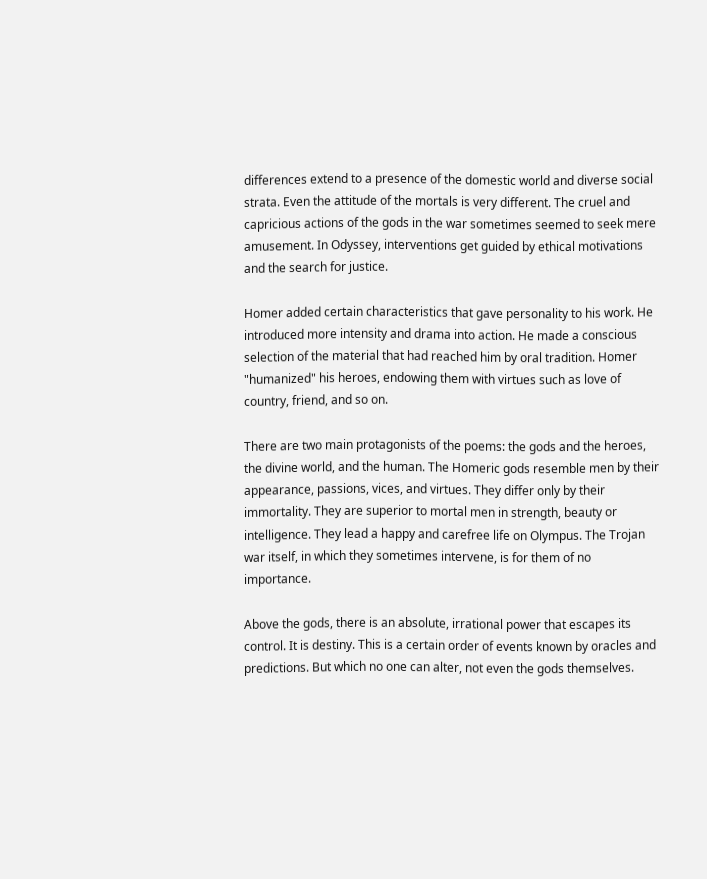differences extend to a presence of the domestic world and diverse social strata. Even the attitude of the mortals is very different. The cruel and capricious actions of the gods in the war sometimes seemed to seek mere amusement. In Odyssey, interventions get guided by ethical motivations and the search for justice.

Homer added certain characteristics that gave personality to his work. He introduced more intensity and drama into action. He made a conscious selection of the material that had reached him by oral tradition. Homer "humanized" his heroes, endowing them with virtues such as love of country, friend, and so on.

There are two main protagonists of the poems: the gods and the heroes, the divine world, and the human. The Homeric gods resemble men by their appearance, passions, vices, and virtues. They differ only by their immortality. They are superior to mortal men in strength, beauty or intelligence. They lead a happy and carefree life on Olympus. The Trojan war itself, in which they sometimes intervene, is for them of no importance.

Above the gods, there is an absolute, irrational power that escapes its control. It is destiny. This is a certain order of events known by oracles and predictions. But which no one can alter, not even the gods themselves.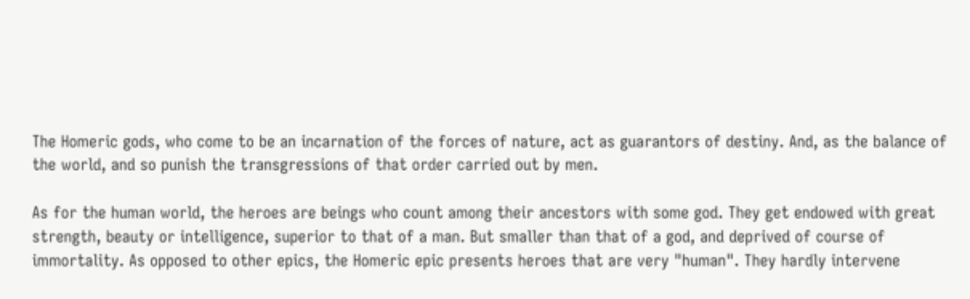The Homeric gods, who come to be an incarnation of the forces of nature, act as guarantors of destiny. And, as the balance of the world, and so punish the transgressions of that order carried out by men.

As for the human world, the heroes are beings who count among their ancestors with some god. They get endowed with great strength, beauty or intelligence, superior to that of a man. But smaller than that of a god, and deprived of course of immortality. As opposed to other epics, the Homeric epic presents heroes that are very "human". They hardly intervene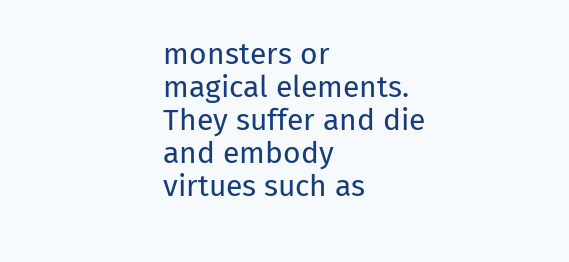monsters or magical elements. They suffer and die and embody virtues such as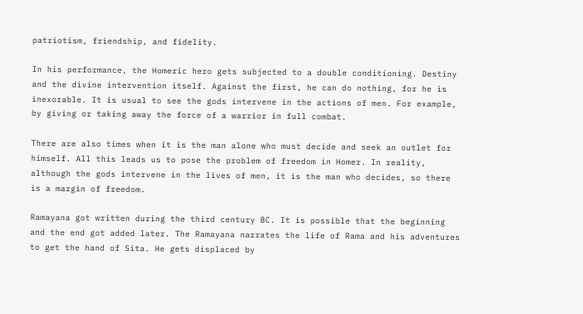patriotism, friendship, and fidelity.

In his performance, the Homeric hero gets subjected to a double conditioning. Destiny and the divine intervention itself. Against the first, he can do nothing, for he is inexorable. It is usual to see the gods intervene in the actions of men. For example, by giving or taking away the force of a warrior in full combat.

There are also times when it is the man alone who must decide and seek an outlet for himself. All this leads us to pose the problem of freedom in Homer. In reality, although the gods intervene in the lives of men, it is the man who decides, so there is a margin of freedom.

Ramayana got written during the third century BC. It is possible that the beginning and the end got added later. The Ramayana narrates the life of Rama and his adventures to get the hand of Sita. He gets displaced by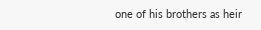one of his brothers as heir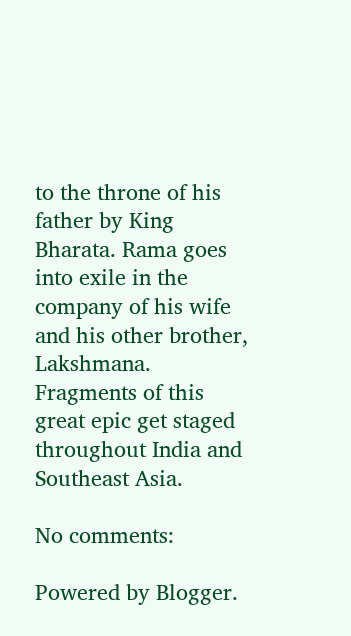to the throne of his father by King Bharata. Rama goes into exile in the company of his wife and his other brother, Lakshmana. Fragments of this great epic get staged throughout India and Southeast Asia.

No comments:

Powered by Blogger.